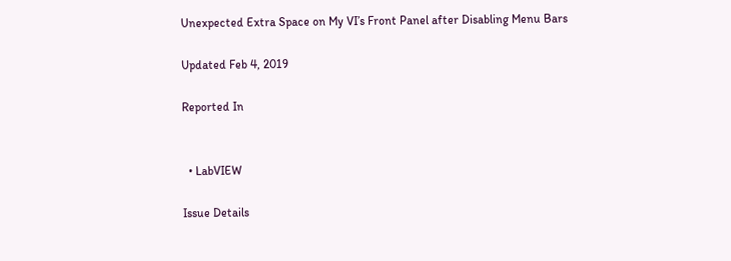Unexpected Extra Space on My VI’s Front Panel after Disabling Menu Bars

Updated Feb 4, 2019

Reported In


  • LabVIEW

Issue Details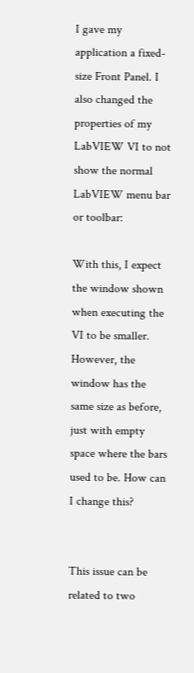I gave my application a fixed-size Front Panel. I also changed the properties of my LabVIEW VI to not show the normal LabVIEW menu bar or toolbar:

With this, I expect the window shown when executing the VI to be smaller. However, the window has the same size as before, just with empty space where the bars used to be. How can I change this?


This issue can be related to two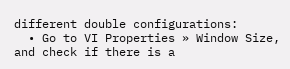different double configurations:
  • Go to VI Properties » Window Size, and check if there is a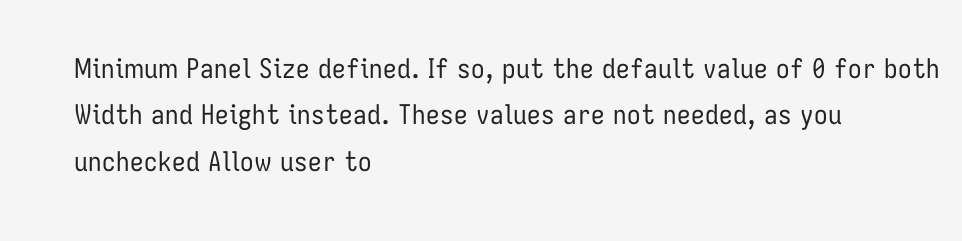Minimum Panel Size defined. If so, put the default value of 0 for both Width and Height instead. These values are not needed, as you unchecked Allow user to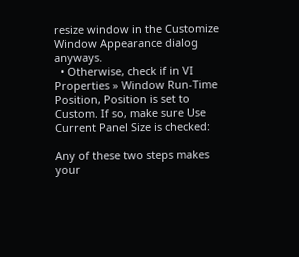resize window in the Customize Window Appearance dialog anyways.
  • Otherwise, check if in VI Properties » Window Run-Time Position, Position is set to Custom. If so, make sure Use Current Panel Size is checked:

Any of these two steps makes your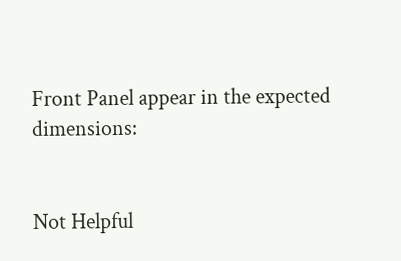Front Panel appear in the expected dimensions:


Not Helpful